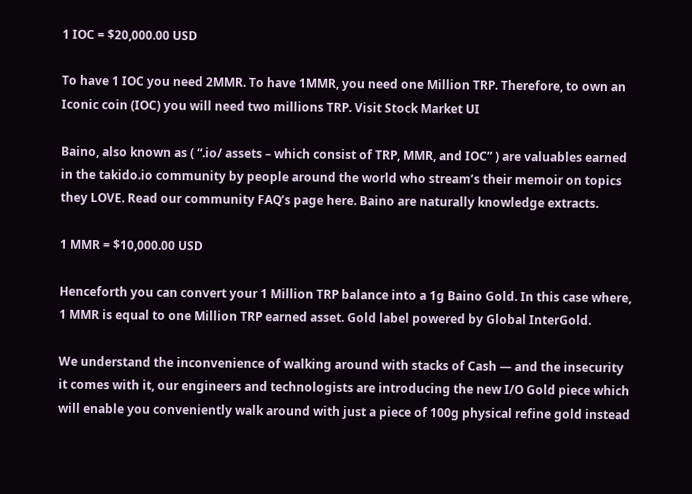1 IOC = $20,000.00 USD

To have 1 IOC you need 2MMR. To have 1MMR, you need one Million TRP. Therefore, to own an Iconic coin (IOC) you will need two millions TRP. Visit Stock Market UI

Baino, also known as ( “.io/ assets – which consist of TRP, MMR, and IOC” ) are valuables earned in the takido.io community by people around the world who stream’s their memoir on topics they LOVE. Read our community FAQ’s page here. Baino are naturally knowledge extracts.

1 MMR = $10,000.00 USD

Henceforth you can convert your 1 Million TRP balance into a 1g Baino Gold. In this case where, 1 MMR is equal to one Million TRP earned asset. Gold label powered by Global InterGold.

We understand the inconvenience of walking around with stacks of Cash — and the insecurity it comes with it, our engineers and technologists are introducing the new I/O Gold piece which will enable you conveniently walk around with just a piece of 100g physical refine gold instead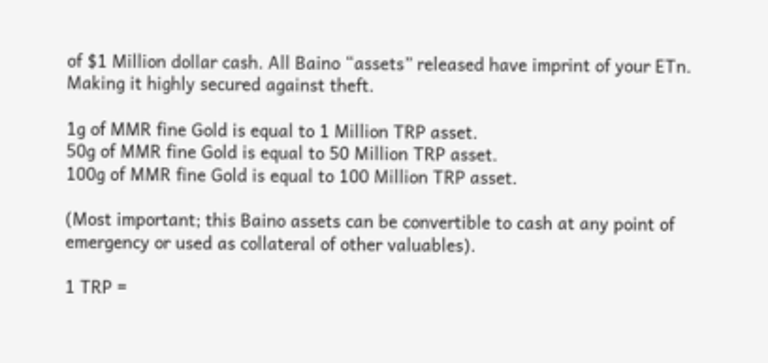of $1 Million dollar cash. All Baino “assets” released have imprint of your ETn. Making it highly secured against theft.

1g of MMR fine Gold is equal to 1 Million TRP asset.
50g of MMR fine Gold is equal to 50 Million TRP asset.
100g of MMR fine Gold is equal to 100 Million TRP asset.

(Most important; this Baino assets can be convertible to cash at any point of emergency or used as collateral of other valuables).

1 TRP =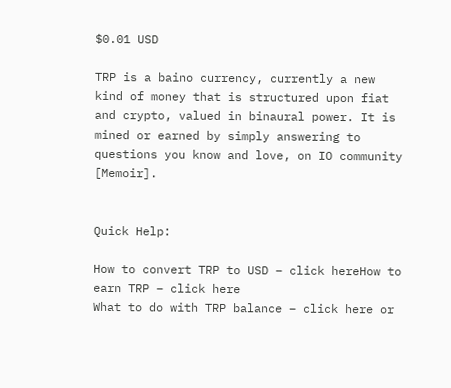$0.01 USD

TRP is a baino currency, currently a new kind of money that is structured upon fiat and crypto, valued in binaural power. It is mined or earned by simply answering to questions you know and love, on IO community [Memoir].


Quick Help:

How to convert TRP to USD – click hereHow to earn TRP – click here
What to do with TRP balance – click here or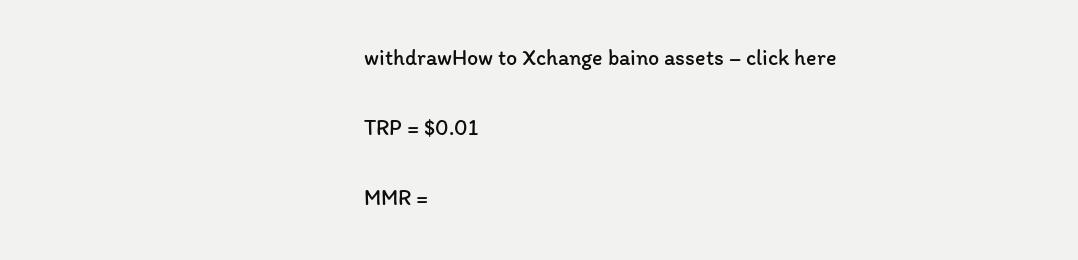withdrawHow to Xchange baino assets – click here

TRP = $0.01

MMR =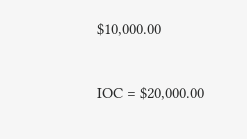$10,000.00

IOC = $20,000.00